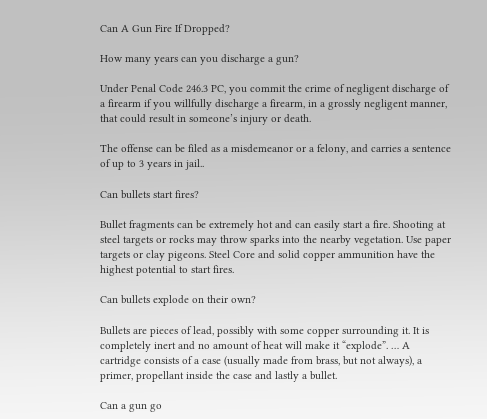Can A Gun Fire If Dropped?

How many years can you discharge a gun?

Under Penal Code 246.3 PC, you commit the crime of negligent discharge of a firearm if you willfully discharge a firearm, in a grossly negligent manner, that could result in someone’s injury or death.

The offense can be filed as a misdemeanor or a felony, and carries a sentence of up to 3 years in jail..

Can bullets start fires?

Bullet fragments can be extremely hot and can easily start a fire. Shooting at steel targets or rocks may throw sparks into the nearby vegetation. Use paper targets or clay pigeons. Steel Core and solid copper ammunition have the highest potential to start fires.

Can bullets explode on their own?

Bullets are pieces of lead, possibly with some copper surrounding it. It is completely inert and no amount of heat will make it “explode”. … A cartridge consists of a case (usually made from brass, but not always), a primer, propellant inside the case and lastly a bullet.

Can a gun go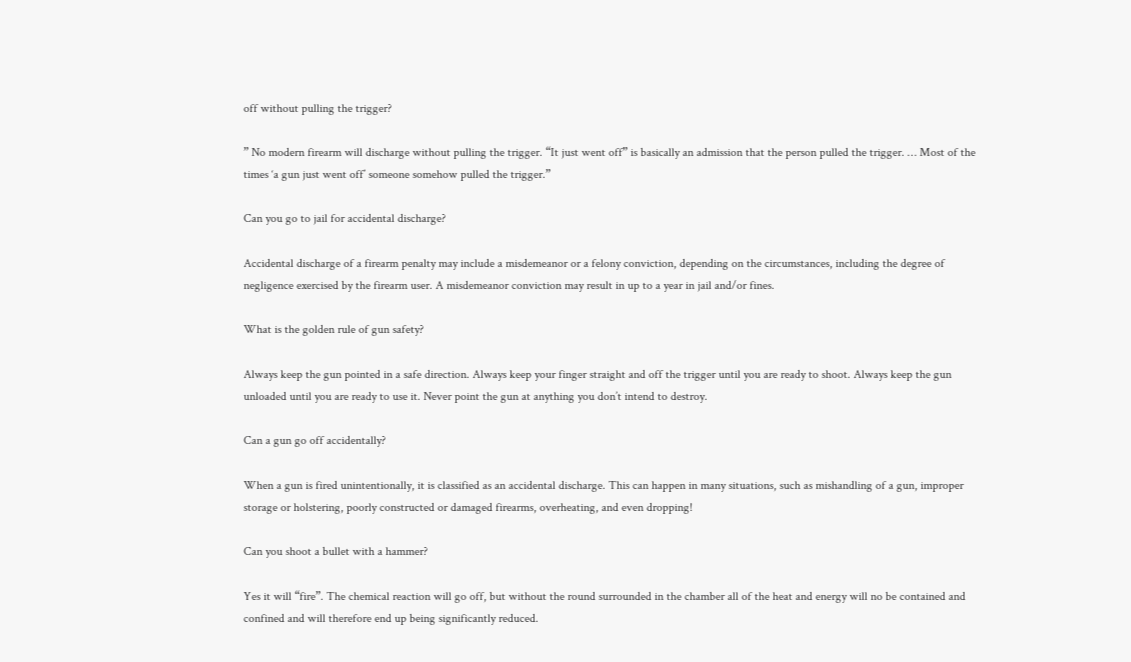off without pulling the trigger?

” No modern firearm will discharge without pulling the trigger. “It just went off” is basically an admission that the person pulled the trigger. … Most of the times ‘a gun just went off’ someone somehow pulled the trigger.”

Can you go to jail for accidental discharge?

Accidental discharge of a firearm penalty may include a misdemeanor or a felony conviction, depending on the circumstances, including the degree of negligence exercised by the firearm user. A misdemeanor conviction may result in up to a year in jail and/or fines.

What is the golden rule of gun safety?

Always keep the gun pointed in a safe direction. Always keep your finger straight and off the trigger until you are ready to shoot. Always keep the gun unloaded until you are ready to use it. Never point the gun at anything you don’t intend to destroy.

Can a gun go off accidentally?

When a gun is fired unintentionally, it is classified as an accidental discharge. This can happen in many situations, such as mishandling of a gun, improper storage or holstering, poorly constructed or damaged firearms, overheating, and even dropping!

Can you shoot a bullet with a hammer?

Yes it will “fire”. The chemical reaction will go off, but without the round surrounded in the chamber all of the heat and energy will no be contained and confined and will therefore end up being significantly reduced.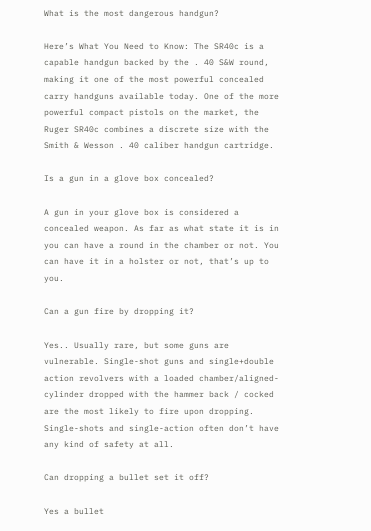What is the most dangerous handgun?

Here’s What You Need to Know: The SR40c is a capable handgun backed by the . 40 S&W round, making it one of the most powerful concealed carry handguns available today. One of the more powerful compact pistols on the market, the Ruger SR40c combines a discrete size with the Smith & Wesson . 40 caliber handgun cartridge.

Is a gun in a glove box concealed?

A gun in your glove box is considered a concealed weapon. As far as what state it is in you can have a round in the chamber or not. You can have it in a holster or not, that’s up to you.

Can a gun fire by dropping it?

Yes.. Usually rare, but some guns are vulnerable. Single-shot guns and single+double action revolvers with a loaded chamber/aligned-cylinder dropped with the hammer back / cocked are the most likely to fire upon dropping. Single-shots and single-action often don’t have any kind of safety at all.

Can dropping a bullet set it off?

Yes a bullet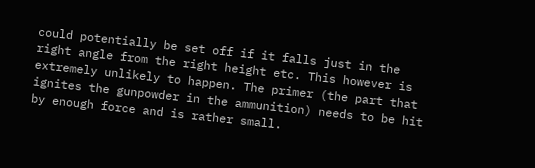could potentially be set off if it falls just in the right angle from the right height etc. This however is extremely unlikely to happen. The primer (the part that ignites the gunpowder in the ammunition) needs to be hit by enough force and is rather small.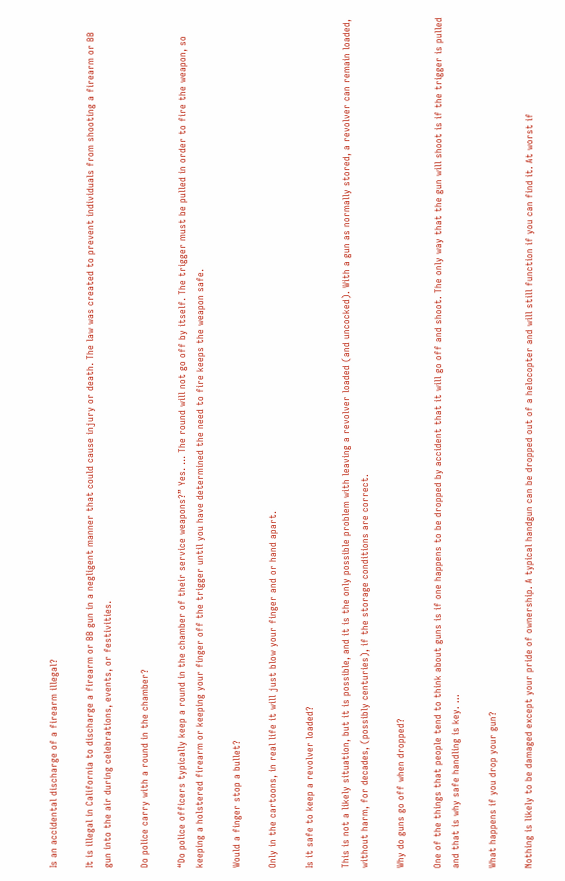Is an accidental discharge of a firearm illegal?

It is illegal in California to discharge a firearm or BB gun in a negligent manner that could cause injury or death. The law was created to prevent individuals from shooting a firearm or BB gun into the air during celebrations, events, or festivities.

Do police carry with a round in the chamber?

“Do police officers typically keep a round in the chamber of their service weapons?” Yes. … The round will not go off by itself. The trigger must be pulled in order to fire the weapon, so keeping a holstered firearm or keeping your finger off the trigger until you have determined the need to fire keeps the weapon safe.

Would a finger stop a bullet?

Only in the cartoons, in real life it will just blow your finger and or hand apart.

Is it safe to keep a revolver loaded?

This is not a likely situation, but it is possible, and it is the only possible problem with leaving a revolver loaded (and uncocked). With a gun as normally stored, a revolver can remain loaded, without harm, for decades, (possibly centuries), if the storage conditions are correct.

Why do guns go off when dropped?

One of the things that people tend to think about guns is if one happens to be dropped by accident that it will go off and shoot. The only way that the gun will shoot is if the trigger is pulled and that is why safe handling is key. …

What happens if you drop your gun?

Nothing is likely to be damaged except your pride of ownership. A typical handgun can be dropped out of a helocopter and will still function if you can find it. At worst if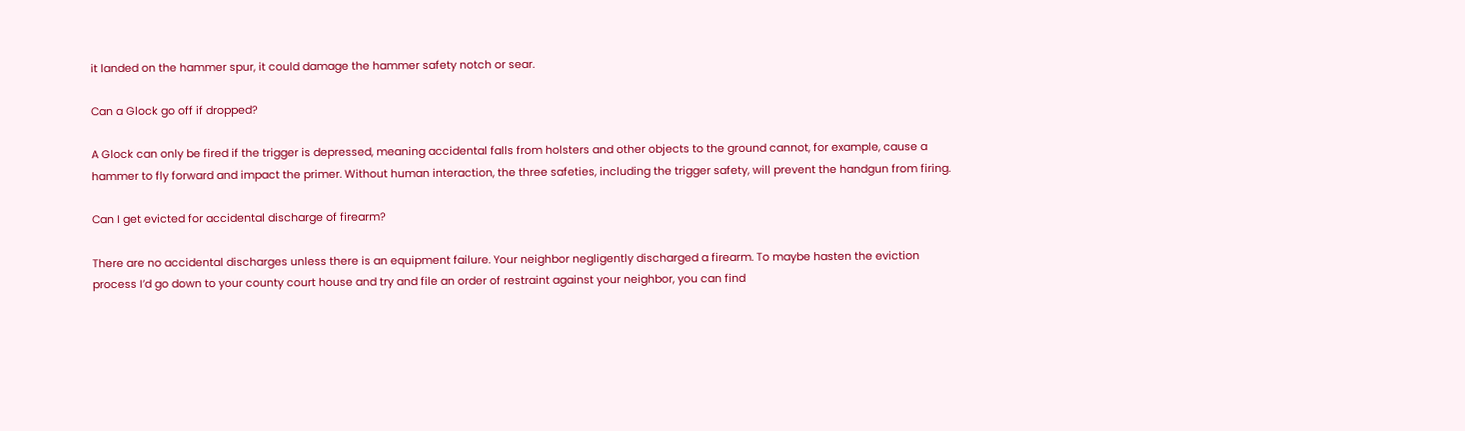it landed on the hammer spur, it could damage the hammer safety notch or sear.

Can a Glock go off if dropped?

A Glock can only be fired if the trigger is depressed, meaning accidental falls from holsters and other objects to the ground cannot, for example, cause a hammer to fly forward and impact the primer. Without human interaction, the three safeties, including the trigger safety, will prevent the handgun from firing.

Can I get evicted for accidental discharge of firearm?

There are no accidental discharges unless there is an equipment failure. Your neighbor negligently discharged a firearm. To maybe hasten the eviction process I’d go down to your county court house and try and file an order of restraint against your neighbor, you can find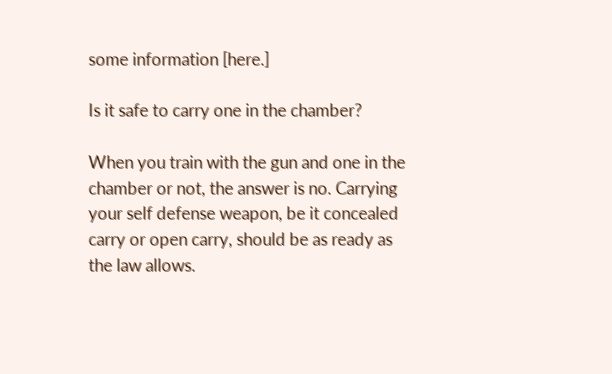some information [here.]

Is it safe to carry one in the chamber?

When you train with the gun and one in the chamber or not, the answer is no. Carrying your self defense weapon, be it concealed carry or open carry, should be as ready as the law allows.